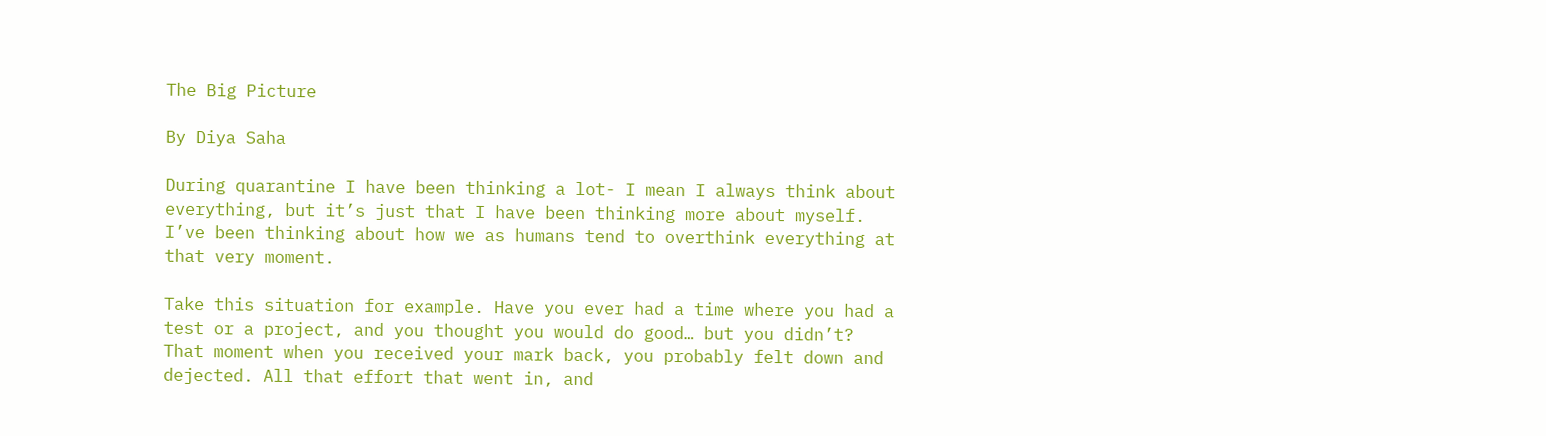The Big Picture

By Diya Saha

During quarantine I have been thinking a lot- I mean I always think about everything, but it’s just that I have been thinking more about myself. I’ve been thinking about how we as humans tend to overthink everything at that very moment.

Take this situation for example. Have you ever had a time where you had a test or a project, and you thought you would do good… but you didn’t?  That moment when you received your mark back, you probably felt down and dejected. All that effort that went in, and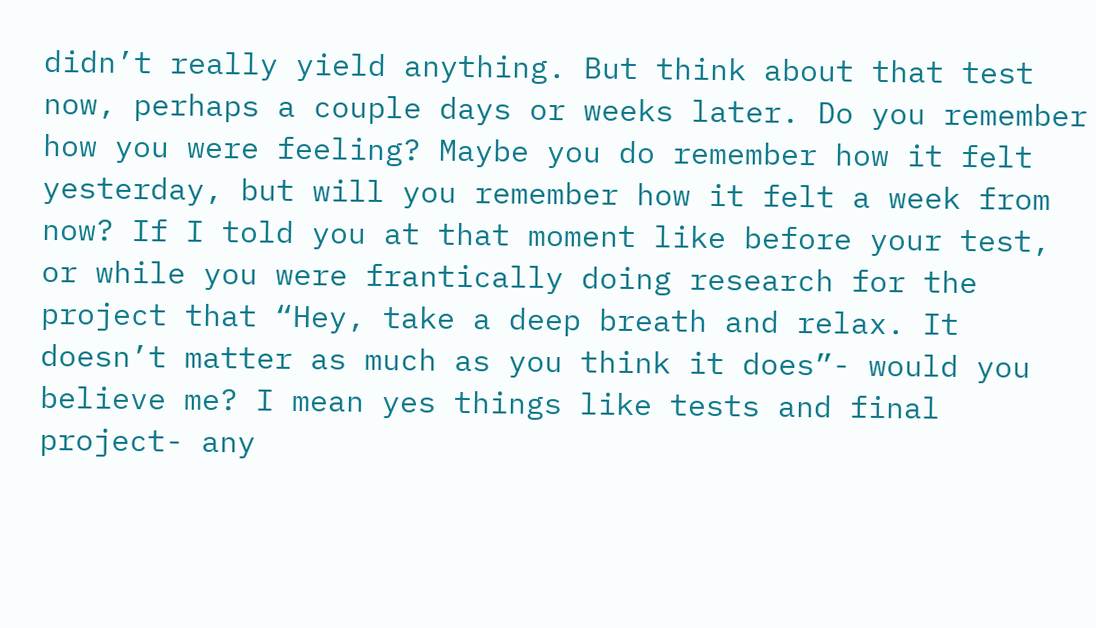didn’t really yield anything. But think about that test now, perhaps a couple days or weeks later. Do you remember how you were feeling? Maybe you do remember how it felt yesterday, but will you remember how it felt a week from now? If I told you at that moment like before your test, or while you were frantically doing research for the project that “Hey, take a deep breath and relax. It doesn’t matter as much as you think it does”- would you believe me? I mean yes things like tests and final project- any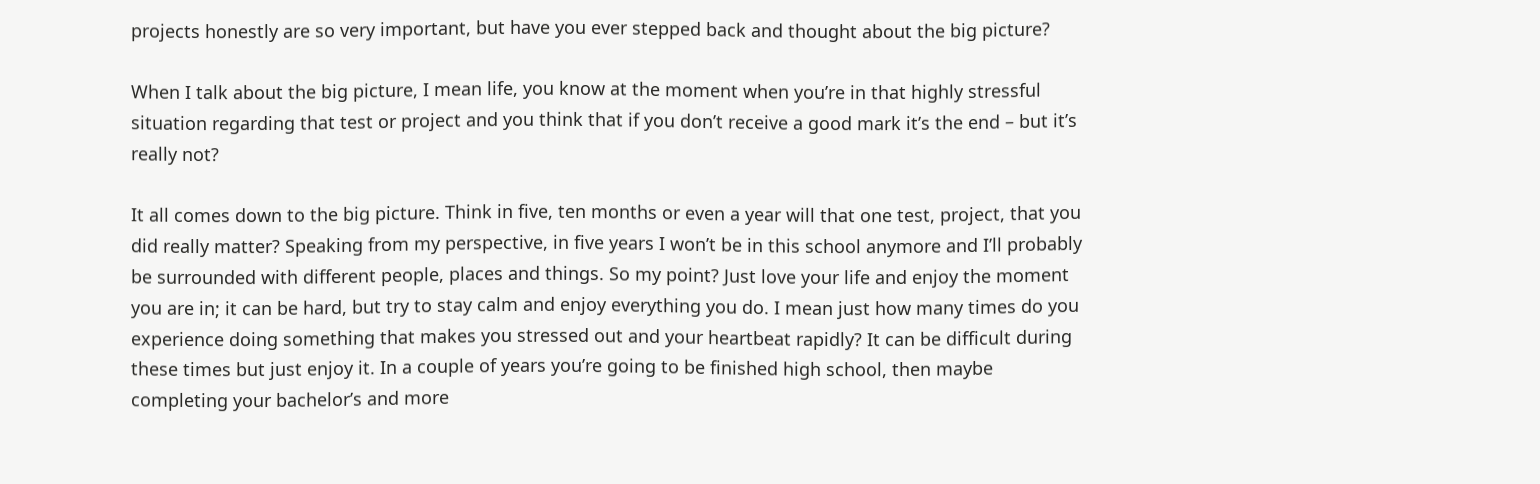projects honestly are so very important, but have you ever stepped back and thought about the big picture?

When I talk about the big picture, I mean life, you know at the moment when you’re in that highly stressful situation regarding that test or project and you think that if you don’t receive a good mark it’s the end – but it’s really not?

It all comes down to the big picture. Think in five, ten months or even a year will that one test, project, that you did really matter? Speaking from my perspective, in five years I won’t be in this school anymore and I’ll probably be surrounded with different people, places and things. So my point? Just love your life and enjoy the moment you are in; it can be hard, but try to stay calm and enjoy everything you do. I mean just how many times do you experience doing something that makes you stressed out and your heartbeat rapidly? It can be difficult during these times but just enjoy it. In a couple of years you’re going to be finished high school, then maybe completing your bachelor’s and more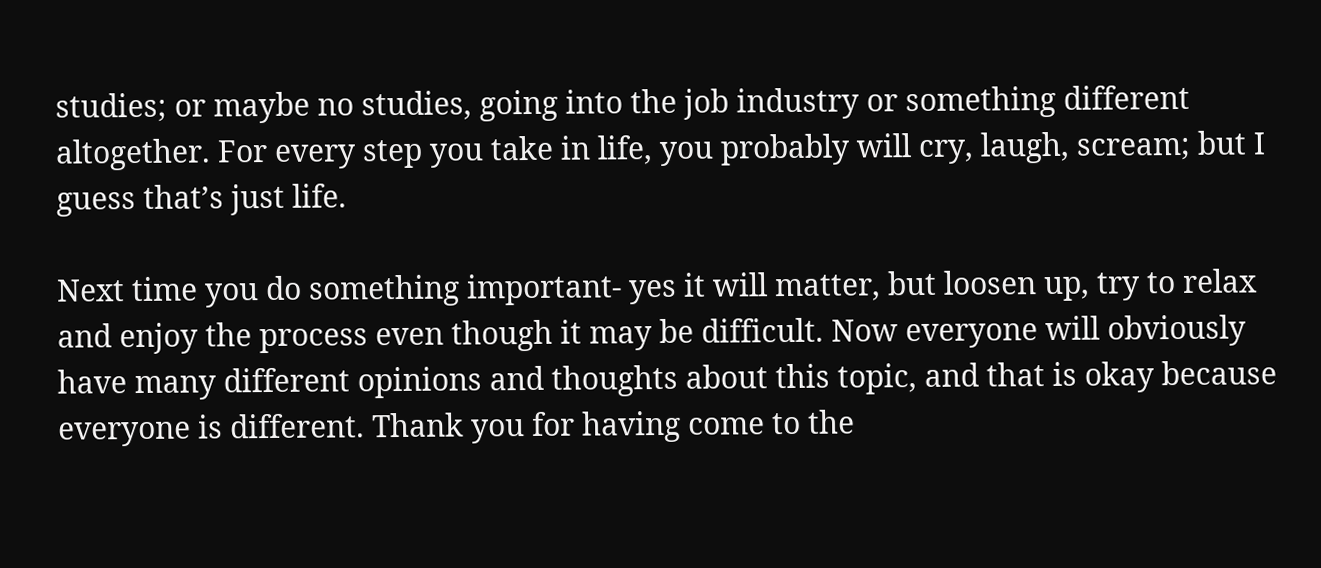studies; or maybe no studies, going into the job industry or something different altogether. For every step you take in life, you probably will cry, laugh, scream; but I guess that’s just life.

Next time you do something important- yes it will matter, but loosen up, try to relax and enjoy the process even though it may be difficult. Now everyone will obviously have many different opinions and thoughts about this topic, and that is okay because everyone is different. Thank you for having come to the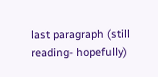last paragraph (still reading- hopefully)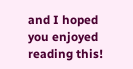and I hoped you enjoyed reading this!